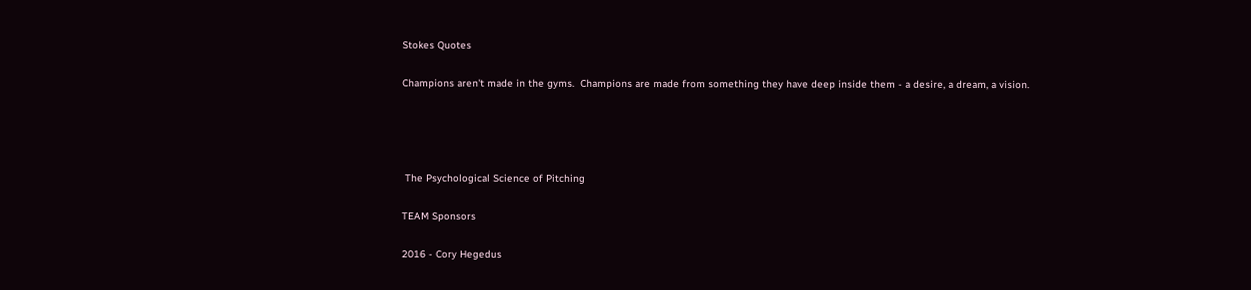Stokes Quotes

Champions aren't made in the gyms.  Champions are made from something they have deep inside them - a desire, a dream, a vision.




 The Psychological Science of Pitching

TEAM Sponsors

2016 - Cory Hegedus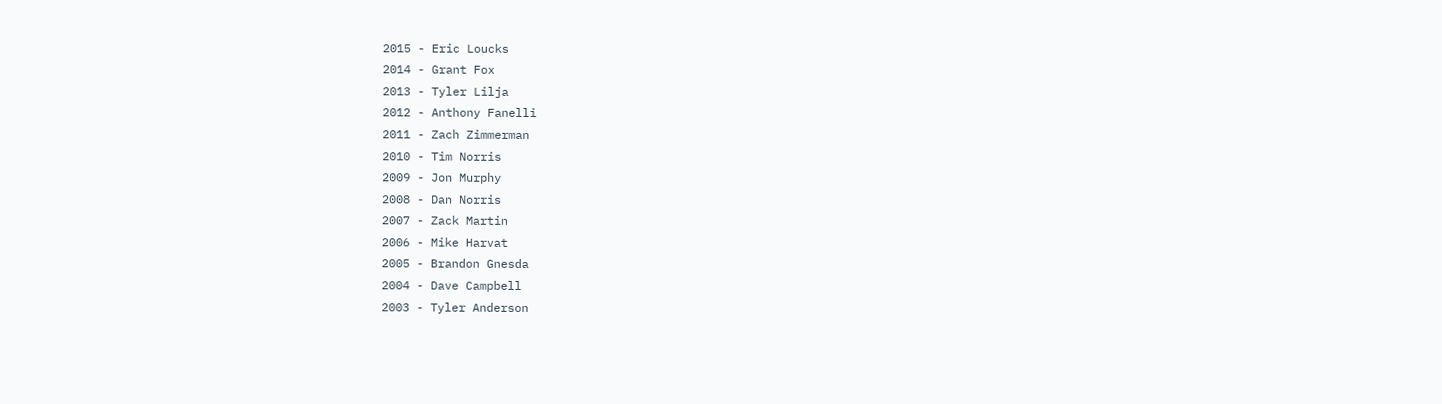2015 - Eric Loucks
2014 - Grant Fox
2013 - Tyler Lilja
2012 - Anthony Fanelli
2011 - Zach Zimmerman
2010 - Tim Norris
2009 - Jon Murphy
2008 - Dan Norris
2007 - Zack Martin
2006 - Mike Harvat
2005 - Brandon Gnesda
2004 - Dave Campbell
2003 - Tyler Anderson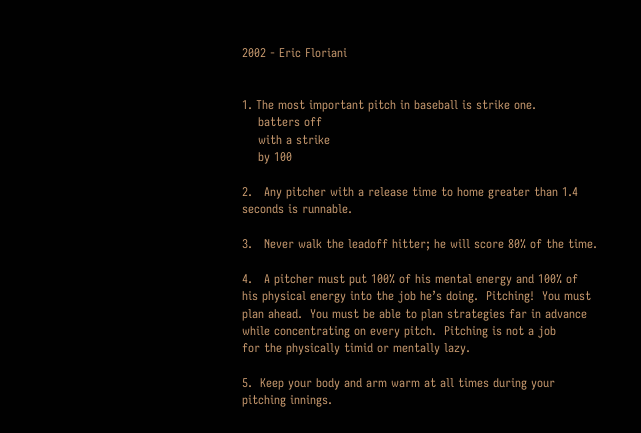2002 - Eric Floriani


1. The most important pitch in baseball is strike one.
    batters off
    with a strike
    by 100

2.   Any pitcher with a release time to home greater than 1.4 seconds is runnable.

3.   Never walk the leadoff hitter; he will score 80% of the time.

4.   A pitcher must put 100% of his mental energy and 100% of his physical energy into the job he’s doing.  Pitching!  You must plan ahead.  You must be able to plan strategies far in advance while concentrating on every pitch.  Pitching is not a job
for the physically timid or mentally lazy.

5.  Keep your body and arm warm at all times during your pitching innings.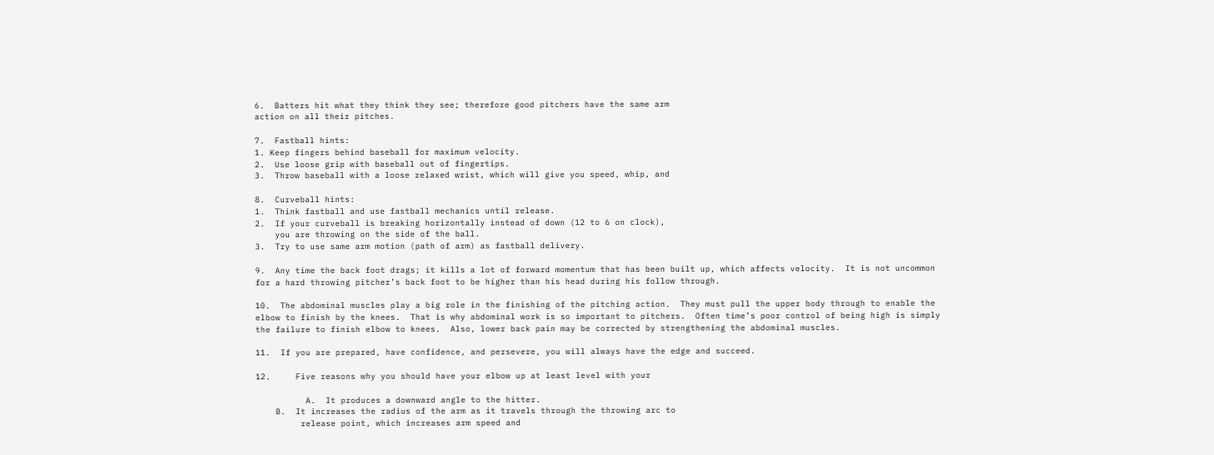6.  Batters hit what they think they see; therefore good pitchers have the same arm
action on all their pitches.

7.  Fastball hints:
1. Keep fingers behind baseball for maximum velocity.
2.  Use loose grip with baseball out of fingertips.
3.  Throw baseball with a loose relaxed wrist, which will give you speed, whip, and

8.  Curveball hints:
1.  Think fastball and use fastball mechanics until release.
2.  If your curveball is breaking horizontally instead of down (12 to 6 on clock),
    you are throwing on the side of the ball.
3.  Try to use same arm motion (path of arm) as fastball delivery.

9.  Any time the back foot drags; it kills a lot of forward momentum that has been built up, which affects velocity.  It is not uncommon for a hard throwing pitcher’s back foot to be higher than his head during his follow through.

10.  The abdominal muscles play a big role in the finishing of the pitching action.  They must pull the upper body through to enable the elbow to finish by the knees.  That is why abdominal work is so important to pitchers.  Often time’s poor control of being high is simply the failure to finish elbow to knees.  Also, lower back pain may be corrected by strengthening the abdominal muscles.

11.  If you are prepared, have confidence, and persevere, you will always have the edge and succeed.

12.     Five reasons why you should have your elbow up at least level with your

          A.  It produces a downward angle to the hitter.
    B.  It increases the radius of the arm as it travels through the throwing arc to
         release point, which increases arm speed and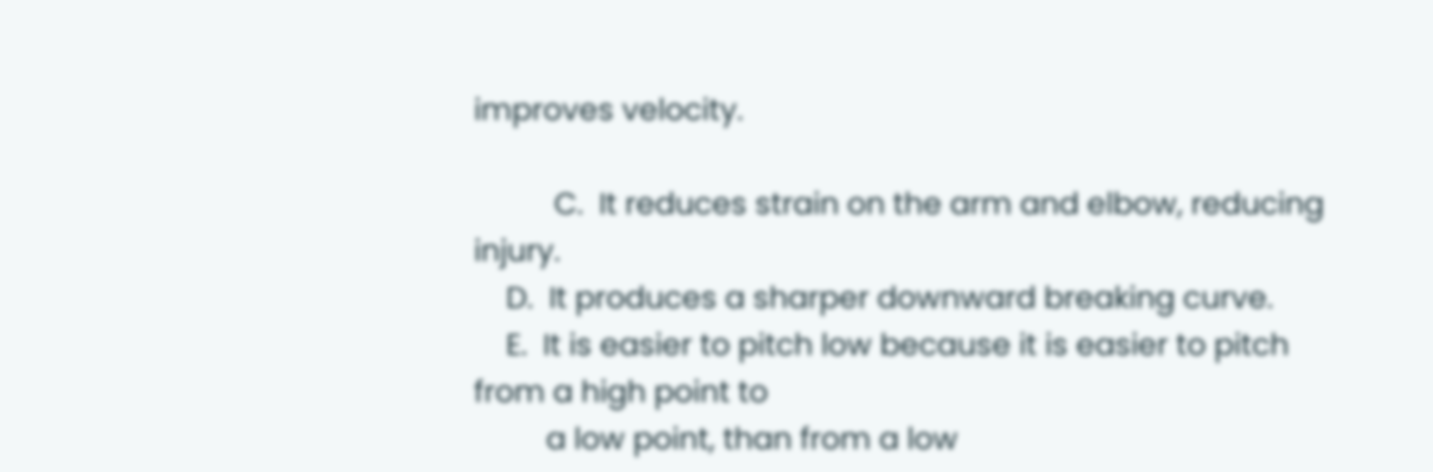improves velocity.

          C.  It reduces strain on the arm and elbow, reducing injury.
    D.  It produces a sharper downward breaking curve.
    E.  It is easier to pitch low because it is easier to pitch from a high point to
         a low point, than from a low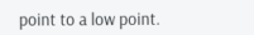point to a low point.